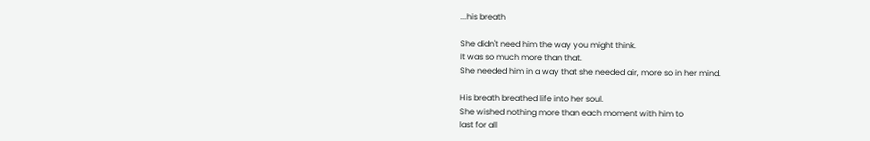...his breath

She didn't need him the way you might think.
It was so much more than that.
She needed him in a way that she needed air, more so in her mind.

His breath breathed life into her soul.
She wished nothing more than each moment with him to
last for all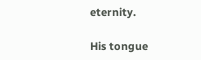eternity.

His tongue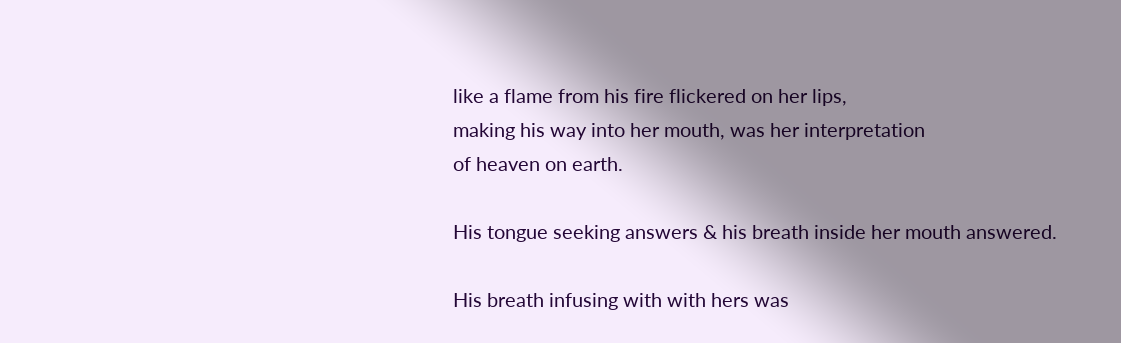like a flame from his fire flickered on her lips,
making his way into her mouth, was her interpretation
of heaven on earth.

His tongue seeking answers & his breath inside her mouth answered.

His breath infusing with with hers was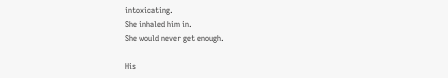intoxicating.
She inhaled him in.
She would never get enough.

His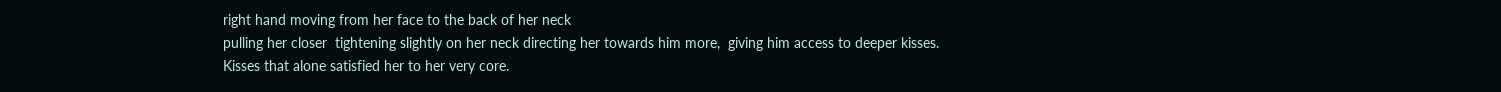right hand moving from her face to the back of her neck
pulling her closer  tightening slightly on her neck directing her towards him more,  giving him access to deeper kisses.
Kisses that alone satisfied her to her very core.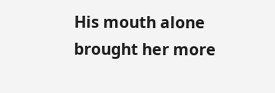His mouth alone brought her more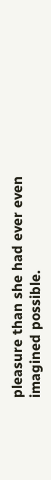pleasure than she had ever even
imagined possible.